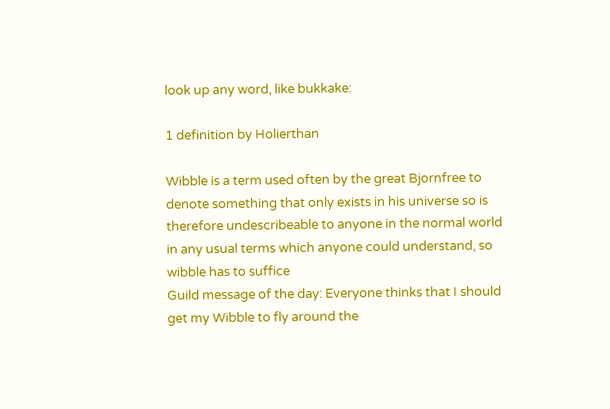look up any word, like bukkake:

1 definition by Holierthan

Wibble is a term used often by the great Bjornfree to denote something that only exists in his universe so is therefore undescribeable to anyone in the normal world in any usual terms which anyone could understand, so wibble has to suffice
Guild message of the day: Everyone thinks that I should get my Wibble to fly around the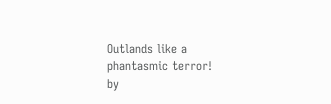Outlands like a phantasmic terror!
by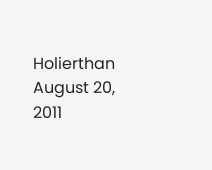Holierthan August 20, 2011